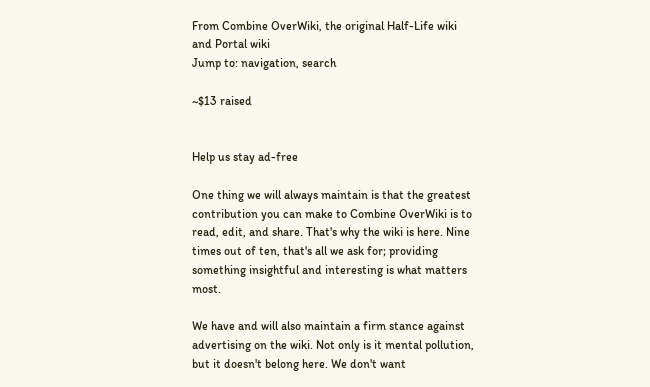From Combine OverWiki, the original Half-Life wiki and Portal wiki
Jump to: navigation, search

~$13 raised


Help us stay ad-free

One thing we will always maintain is that the greatest contribution you can make to Combine OverWiki is to read, edit, and share. That's why the wiki is here. Nine times out of ten, that's all we ask for; providing something insightful and interesting is what matters most.

We have and will also maintain a firm stance against advertising on the wiki. Not only is it mental pollution, but it doesn't belong here. We don't want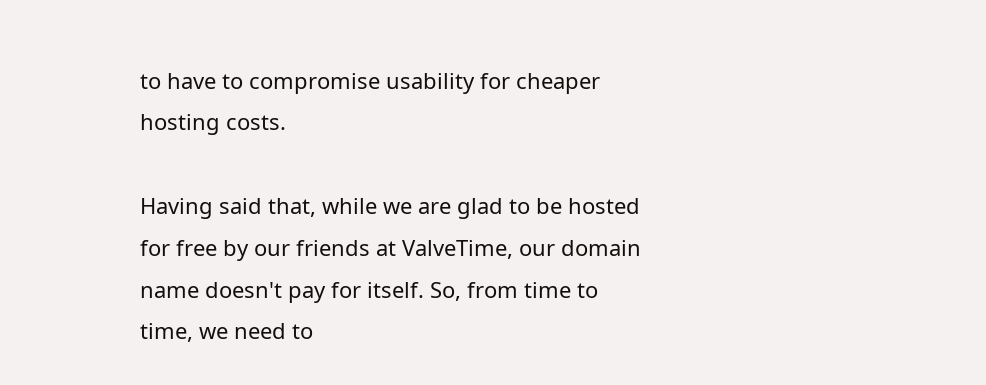to have to compromise usability for cheaper hosting costs.

Having said that, while we are glad to be hosted for free by our friends at ValveTime, our domain name doesn't pay for itself. So, from time to time, we need to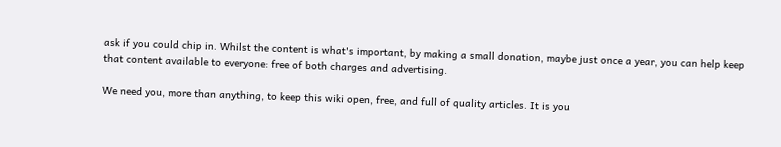ask if you could chip in. Whilst the content is what's important, by making a small donation, maybe just once a year, you can help keep that content available to everyone: free of both charges and advertising.

We need you, more than anything, to keep this wiki open, free, and full of quality articles. It is you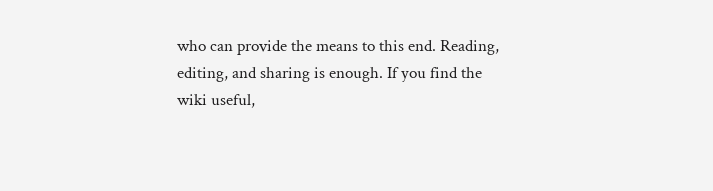who can provide the means to this end. Reading, editing, and sharing is enough. If you find the wiki useful,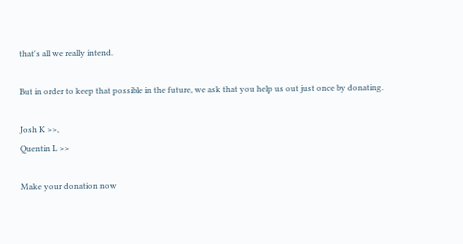that's all we really intend.

But in order to keep that possible in the future, we ask that you help us out just once by donating.

Josh K >>,
Quentin L >>

Make your donation now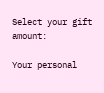Select your gift amount:

Your personal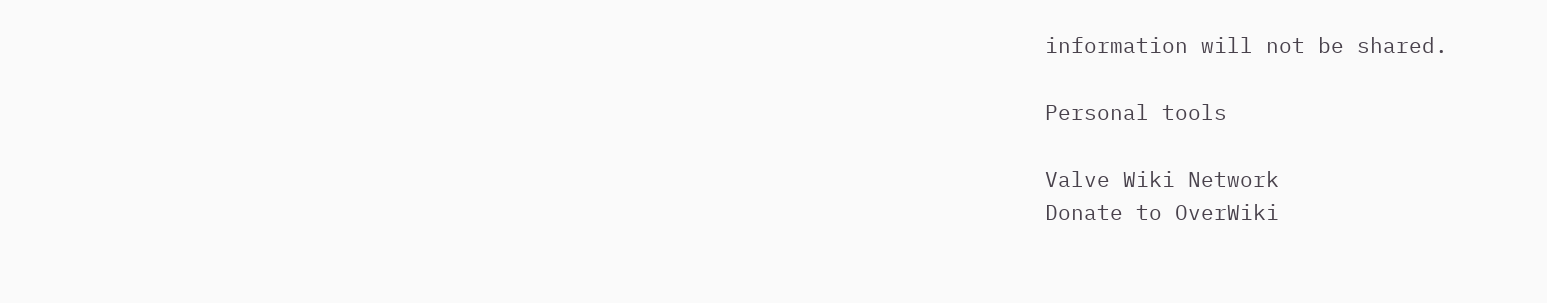information will not be shared.

Personal tools

Valve Wiki Network
Donate to OverWiki